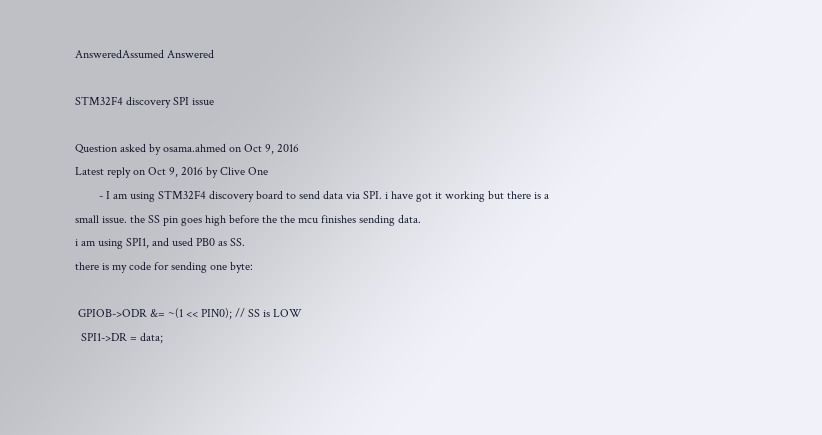AnsweredAssumed Answered

STM32F4 discovery SPI issue

Question asked by osama.ahmed on Oct 9, 2016
Latest reply on Oct 9, 2016 by Clive One
        - I am using STM32F4 discovery board to send data via SPI. i have got it working but there is a small issue. the SS pin goes high before the the mcu finishes sending data.
i am using SPI1, and used PB0 as SS.
there is my code for sending one byte:

 GPIOB->ODR &= ~(1 << PIN0); // SS is LOW
  SPI1->DR = data;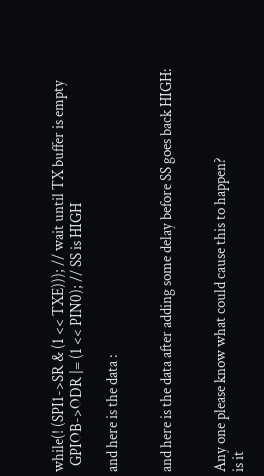while(! (SPI1->SR & (1 << TXE))); // wait until TX buffer is empty
  GPIOB->ODR |= (1 << PIN0); // SS is HIGH

and here is the data :


and here is the data after adding some delay before SS goes back HIGH:


Any one please know what could cause this to happen?
is it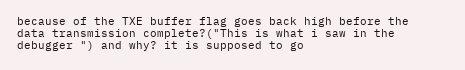because of the TXE buffer flag goes back high before the data transmission complete?("This is what i saw in the debugger ") and why? it is supposed to go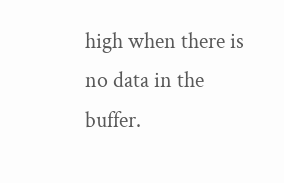high when there is no data in the buffer.